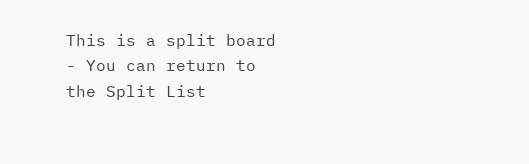This is a split board - You can return to the Split List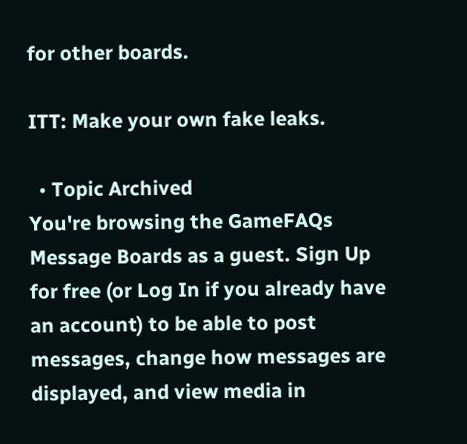for other boards.

ITT: Make your own fake leaks.

  • Topic Archived
You're browsing the GameFAQs Message Boards as a guest. Sign Up for free (or Log In if you already have an account) to be able to post messages, change how messages are displayed, and view media in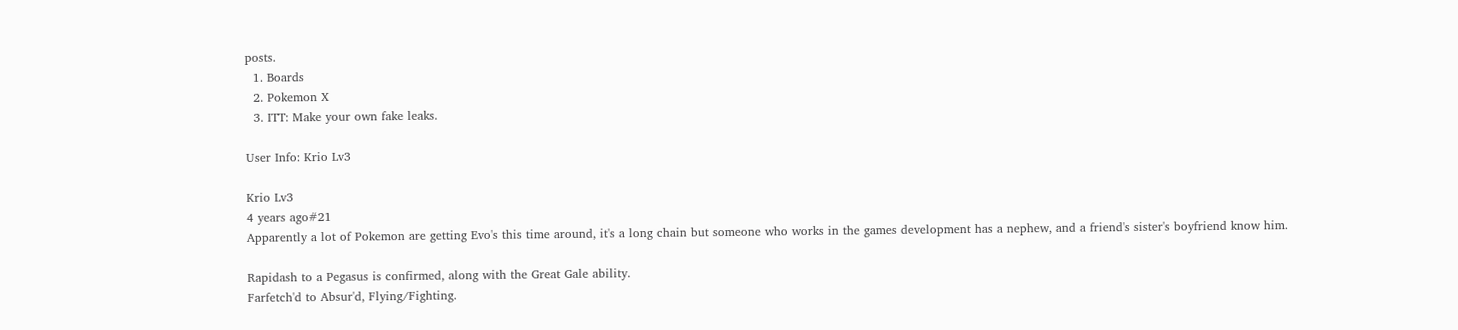posts.
  1. Boards
  2. Pokemon X
  3. ITT: Make your own fake leaks.

User Info: Krio Lv3

Krio Lv3
4 years ago#21
Apparently a lot of Pokemon are getting Evo's this time around, it's a long chain but someone who works in the games development has a nephew, and a friend's sister's boyfriend know him.

Rapidash to a Pegasus is confirmed, along with the Great Gale ability.
Farfetch'd to Absur'd, Flying/Fighting.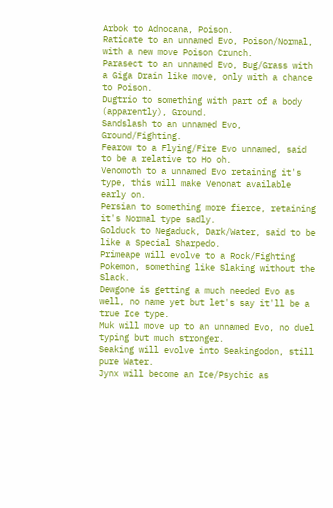Arbok to Adnocana, Poison.
Raticate to an unnamed Evo, Poison/Normal, with a new move Poison Crunch.
Parasect to an unnamed Evo, Bug/Grass with a Giga Drain like move, only with a chance to Poison.
Dugtrio to something with part of a body (apparently), Ground.
Sandslash to an unnamed Evo, Ground/Fighting.
Fearow to a Flying/Fire Evo unnamed, said to be a relative to Ho oh.
Venomoth to a unnamed Evo retaining it's type, this will make Venonat available early on.
Persian to something more fierce, retaining it's Normal type sadly.
Golduck to Negaduck, Dark/Water, said to be like a Special Sharpedo.
Primeape will evolve to a Rock/Fighting Pokemon, something like Slaking without the Slack.
Dewgone is getting a much needed Evo as well, no name yet but let's say it'll be a true Ice type.
Muk will move up to an unnamed Evo, no duel typing but much stronger.
Seaking will evolve into Seakingodon, still pure Water.
Jynx will become an Ice/Psychic as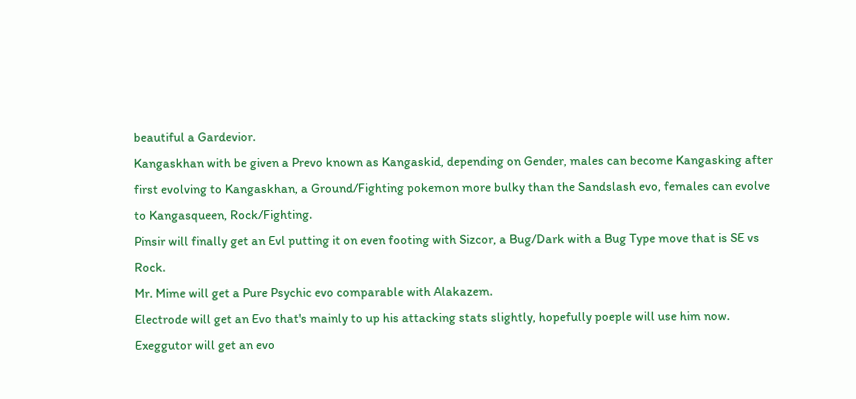beautiful a Gardevior.
Kangaskhan with be given a Prevo known as Kangaskid, depending on Gender, males can become Kangasking after first evolving to Kangaskhan, a Ground/Fighting pokemon more bulky than the Sandslash evo, females can evolve to Kangasqueen, Rock/Fighting.
Pinsir will finally get an Evl putting it on even footing with Sizcor, a Bug/Dark with a Bug Type move that is SE vs Rock.
Mr. Mime will get a Pure Psychic evo comparable with Alakazem.
Electrode will get an Evo that's mainly to up his attacking stats slightly, hopefully poeple will use him now.
Exeggutor will get an evo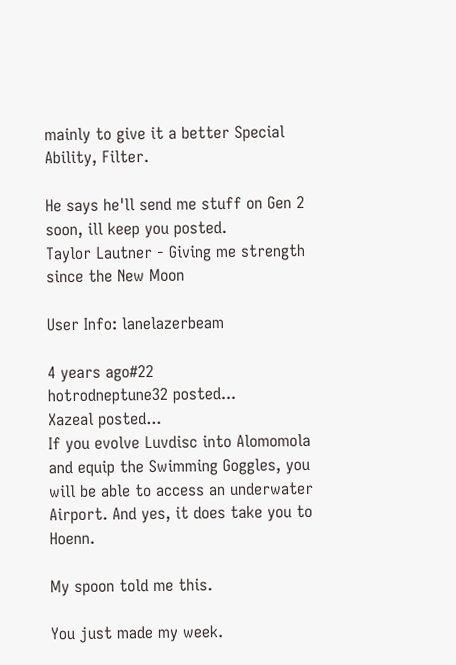mainly to give it a better Special Ability, Filter.

He says he'll send me stuff on Gen 2 soon, ill keep you posted.
Taylor Lautner - Giving me strength since the New Moon

User Info: lanelazerbeam

4 years ago#22
hotrodneptune32 posted...
Xazeal posted...
If you evolve Luvdisc into Alomomola and equip the Swimming Goggles, you will be able to access an underwater Airport. And yes, it does take you to Hoenn.

My spoon told me this.

You just made my week.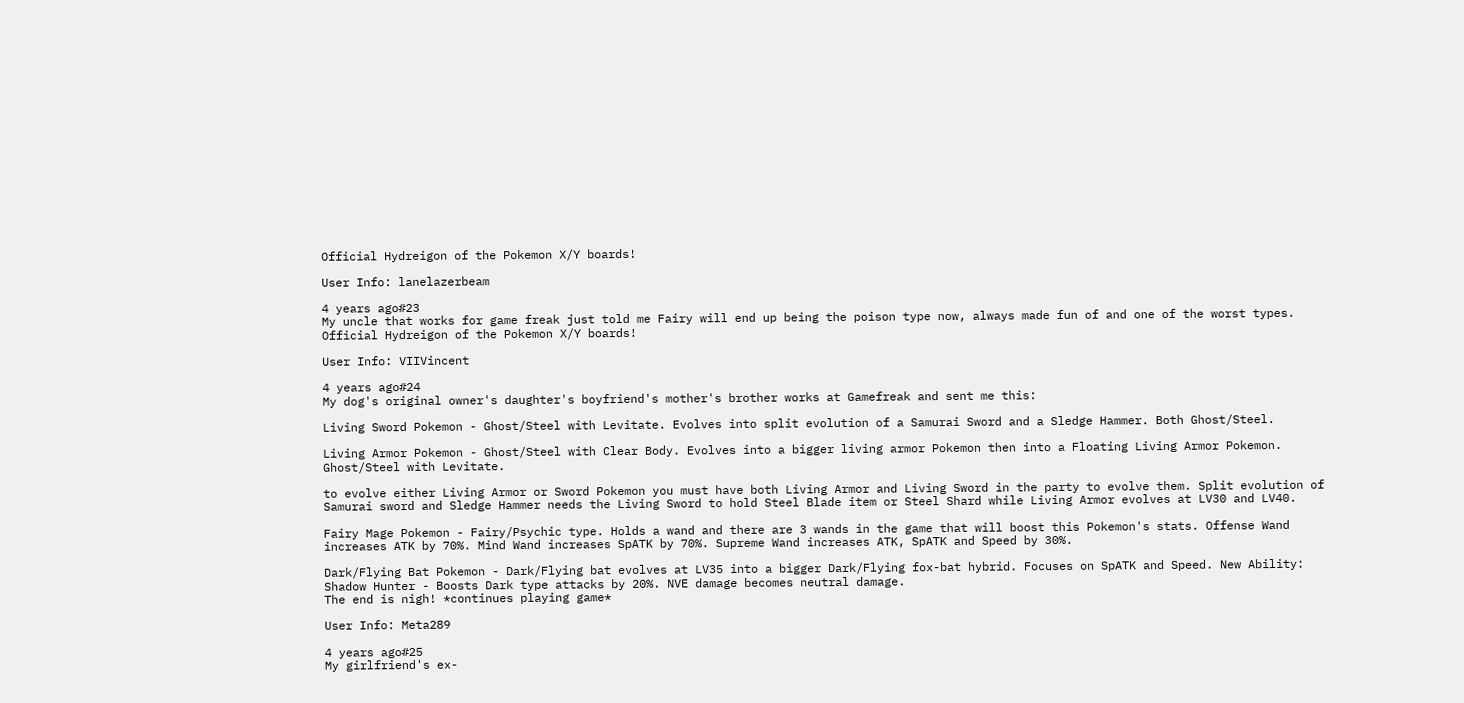Official Hydreigon of the Pokemon X/Y boards!

User Info: lanelazerbeam

4 years ago#23
My uncle that works for game freak just told me Fairy will end up being the poison type now, always made fun of and one of the worst types.
Official Hydreigon of the Pokemon X/Y boards!

User Info: VIIVincent

4 years ago#24
My dog's original owner's daughter's boyfriend's mother's brother works at Gamefreak and sent me this:

Living Sword Pokemon - Ghost/Steel with Levitate. Evolves into split evolution of a Samurai Sword and a Sledge Hammer. Both Ghost/Steel.

Living Armor Pokemon - Ghost/Steel with Clear Body. Evolves into a bigger living armor Pokemon then into a Floating Living Armor Pokemon. Ghost/Steel with Levitate.

to evolve either Living Armor or Sword Pokemon you must have both Living Armor and Living Sword in the party to evolve them. Split evolution of Samurai sword and Sledge Hammer needs the Living Sword to hold Steel Blade item or Steel Shard while Living Armor evolves at LV30 and LV40.

Fairy Mage Pokemon - Fairy/Psychic type. Holds a wand and there are 3 wands in the game that will boost this Pokemon's stats. Offense Wand increases ATK by 70%. Mind Wand increases SpATK by 70%. Supreme Wand increases ATK, SpATK and Speed by 30%.

Dark/Flying Bat Pokemon - Dark/Flying bat evolves at LV35 into a bigger Dark/Flying fox-bat hybrid. Focuses on SpATK and Speed. New Ability: Shadow Hunter - Boosts Dark type attacks by 20%. NVE damage becomes neutral damage.
The end is nigh! *continues playing game*

User Info: Meta289

4 years ago#25
My girlfriend's ex-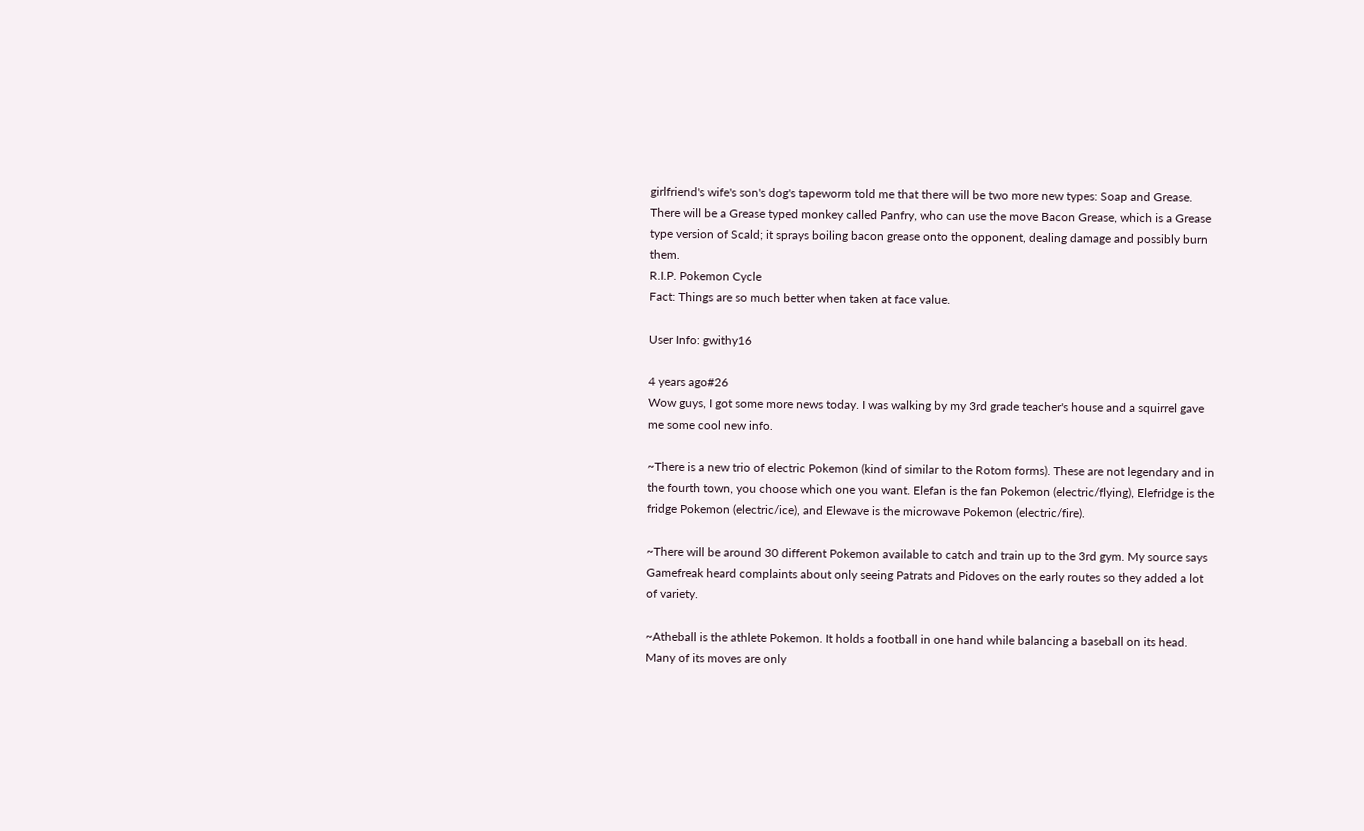girlfriend's wife's son's dog's tapeworm told me that there will be two more new types: Soap and Grease. There will be a Grease typed monkey called Panfry, who can use the move Bacon Grease, which is a Grease type version of Scald; it sprays boiling bacon grease onto the opponent, dealing damage and possibly burn them.
R.I.P. Pokemon Cycle
Fact: Things are so much better when taken at face value.

User Info: gwithy16

4 years ago#26
Wow guys, I got some more news today. I was walking by my 3rd grade teacher's house and a squirrel gave me some cool new info.

~There is a new trio of electric Pokemon (kind of similar to the Rotom forms). These are not legendary and in the fourth town, you choose which one you want. Elefan is the fan Pokemon (electric/flying), Elefridge is the fridge Pokemon (electric/ice), and Elewave is the microwave Pokemon (electric/fire).

~There will be around 30 different Pokemon available to catch and train up to the 3rd gym. My source says Gamefreak heard complaints about only seeing Patrats and Pidoves on the early routes so they added a lot of variety.

~Atheball is the athlete Pokemon. It holds a football in one hand while balancing a baseball on its head. Many of its moves are only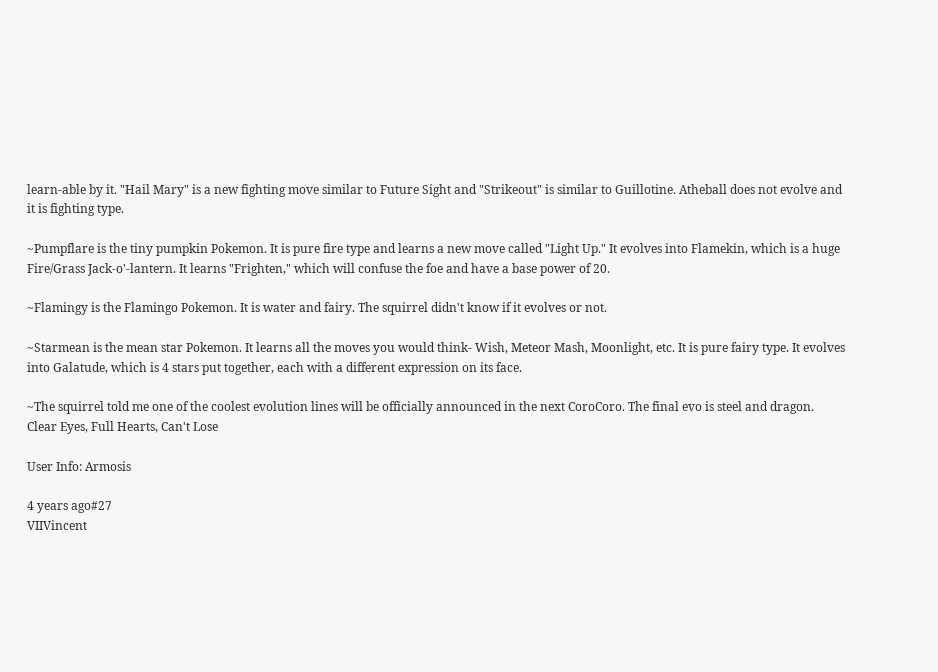learn-able by it. "Hail Mary" is a new fighting move similar to Future Sight and "Strikeout" is similar to Guillotine. Atheball does not evolve and it is fighting type.

~Pumpflare is the tiny pumpkin Pokemon. It is pure fire type and learns a new move called "Light Up." It evolves into Flamekin, which is a huge Fire/Grass Jack-o'-lantern. It learns "Frighten," which will confuse the foe and have a base power of 20.

~Flamingy is the Flamingo Pokemon. It is water and fairy. The squirrel didn't know if it evolves or not.

~Starmean is the mean star Pokemon. It learns all the moves you would think- Wish, Meteor Mash, Moonlight, etc. It is pure fairy type. It evolves into Galatude, which is 4 stars put together, each with a different expression on its face.

~The squirrel told me one of the coolest evolution lines will be officially announced in the next CoroCoro. The final evo is steel and dragon.
Clear Eyes, Full Hearts, Can't Lose

User Info: Armosis

4 years ago#27
VIIVincent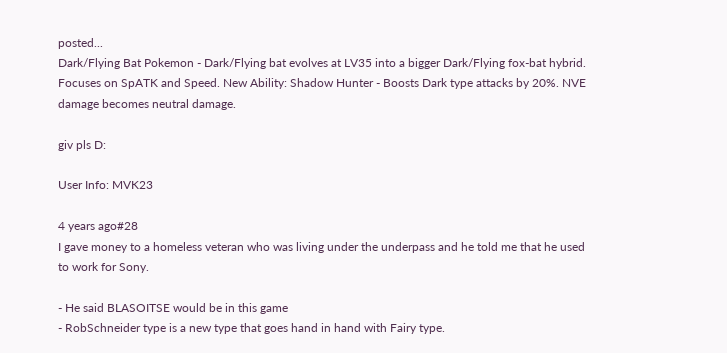posted...
Dark/Flying Bat Pokemon - Dark/Flying bat evolves at LV35 into a bigger Dark/Flying fox-bat hybrid. Focuses on SpATK and Speed. New Ability: Shadow Hunter - Boosts Dark type attacks by 20%. NVE damage becomes neutral damage.

giv pls D:

User Info: MVK23

4 years ago#28
I gave money to a homeless veteran who was living under the underpass and he told me that he used to work for Sony.

- He said BLASOITSE would be in this game
- RobSchneider type is a new type that goes hand in hand with Fairy type.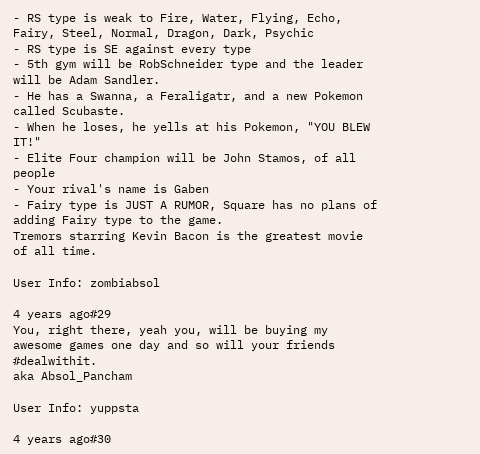- RS type is weak to Fire, Water, Flying, Echo, Fairy, Steel, Normal, Dragon, Dark, Psychic
- RS type is SE against every type
- 5th gym will be RobSchneider type and the leader will be Adam Sandler.
- He has a Swanna, a Feraligatr, and a new Pokemon called Scubaste.
- When he loses, he yells at his Pokemon, "YOU BLEW IT!"
- Elite Four champion will be John Stamos, of all people
- Your rival's name is Gaben
- Fairy type is JUST A RUMOR, Square has no plans of adding Fairy type to the game.
Tremors starring Kevin Bacon is the greatest movie of all time.

User Info: zombiabsol

4 years ago#29
You, right there, yeah you, will be buying my awesome games one day and so will your friends #dealwithit.
aka Absol_Pancham

User Info: yuppsta

4 years ago#30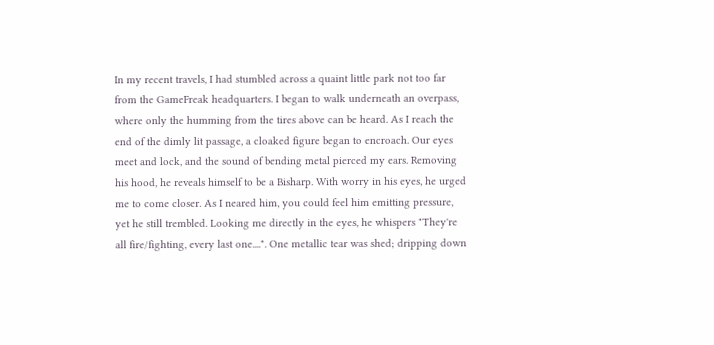In my recent travels, I had stumbled across a quaint little park not too far from the GameFreak headquarters. I began to walk underneath an overpass, where only the humming from the tires above can be heard. As I reach the end of the dimly lit passage, a cloaked figure began to encroach. Our eyes meet and lock, and the sound of bending metal pierced my ears. Removing his hood, he reveals himself to be a Bisharp. With worry in his eyes, he urged me to come closer. As I neared him, you could feel him emitting pressure, yet he still trembled. Looking me directly in the eyes, he whispers "They're all fire/fighting, every last one....". One metallic tear was shed; dripping down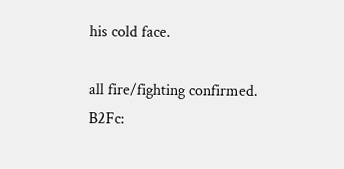his cold face.

all fire/fighting confirmed.
B2Fc: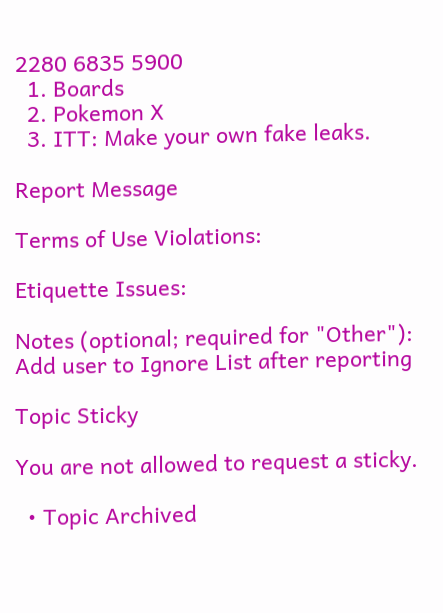2280 6835 5900
  1. Boards
  2. Pokemon X
  3. ITT: Make your own fake leaks.

Report Message

Terms of Use Violations:

Etiquette Issues:

Notes (optional; required for "Other"):
Add user to Ignore List after reporting

Topic Sticky

You are not allowed to request a sticky.

  • Topic Archived